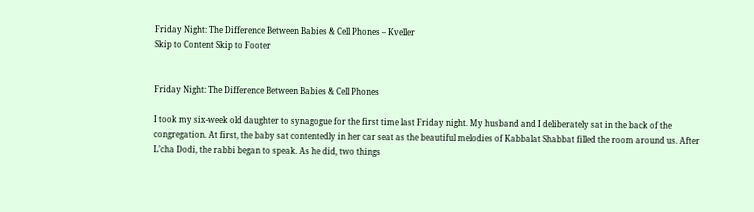Friday Night: The Difference Between Babies & Cell Phones – Kveller
Skip to Content Skip to Footer


Friday Night: The Difference Between Babies & Cell Phones

I took my six-week old daughter to synagogue for the first time last Friday night. My husband and I deliberately sat in the back of the congregation. At first, the baby sat contentedly in her car seat as the beautiful melodies of Kabbalat Shabbat filled the room around us. After L’cha Dodi, the rabbi began to speak. As he did, two things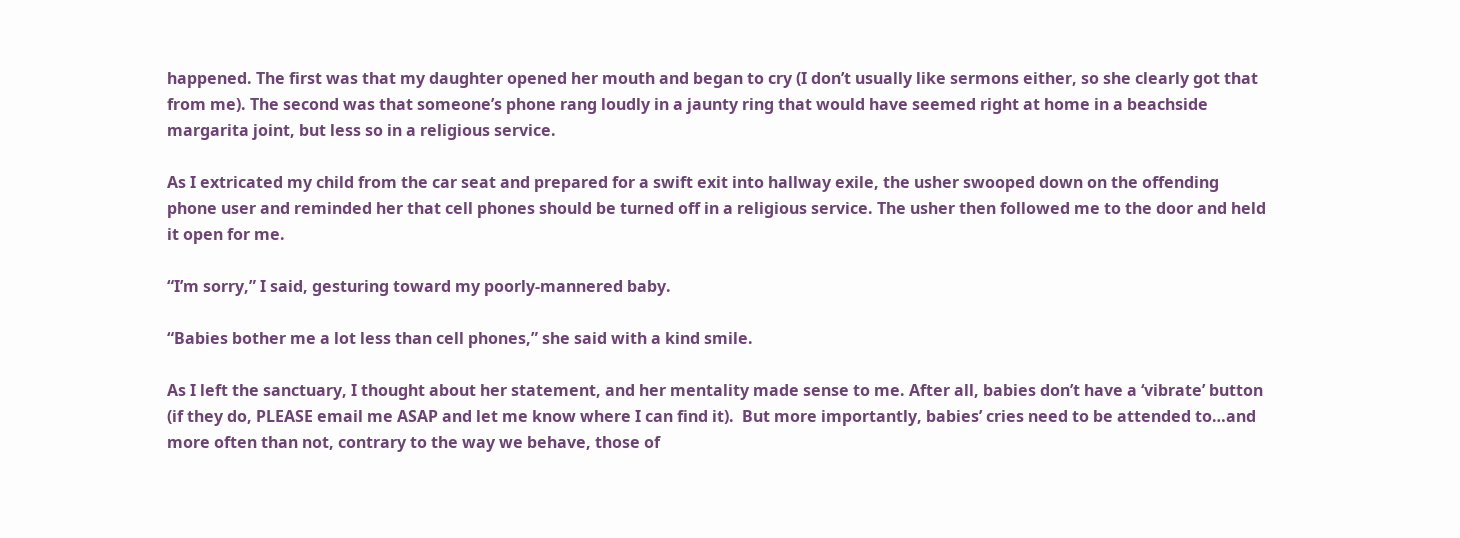happened. The first was that my daughter opened her mouth and began to cry (I don’t usually like sermons either, so she clearly got that from me). The second was that someone’s phone rang loudly in a jaunty ring that would have seemed right at home in a beachside margarita joint, but less so in a religious service.

As I extricated my child from the car seat and prepared for a swift exit into hallway exile, the usher swooped down on the offending phone user and reminded her that cell phones should be turned off in a religious service. The usher then followed me to the door and held it open for me.

“I’m sorry,” I said, gesturing toward my poorly-mannered baby.

“Babies bother me a lot less than cell phones,” she said with a kind smile.

As I left the sanctuary, I thought about her statement, and her mentality made sense to me. After all, babies don’t have a ‘vibrate’ button (if they do, PLEASE email me ASAP and let me know where I can find it).  But more importantly, babies’ cries need to be attended to…and more often than not, contrary to the way we behave, those of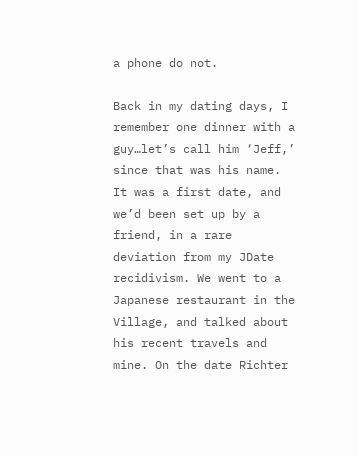a phone do not.

Back in my dating days, I remember one dinner with a guy…let’s call him ‘Jeff,’ since that was his name. It was a first date, and we’d been set up by a friend, in a rare deviation from my JDate recidivism. We went to a Japanese restaurant in the Village, and talked about his recent travels and mine. On the date Richter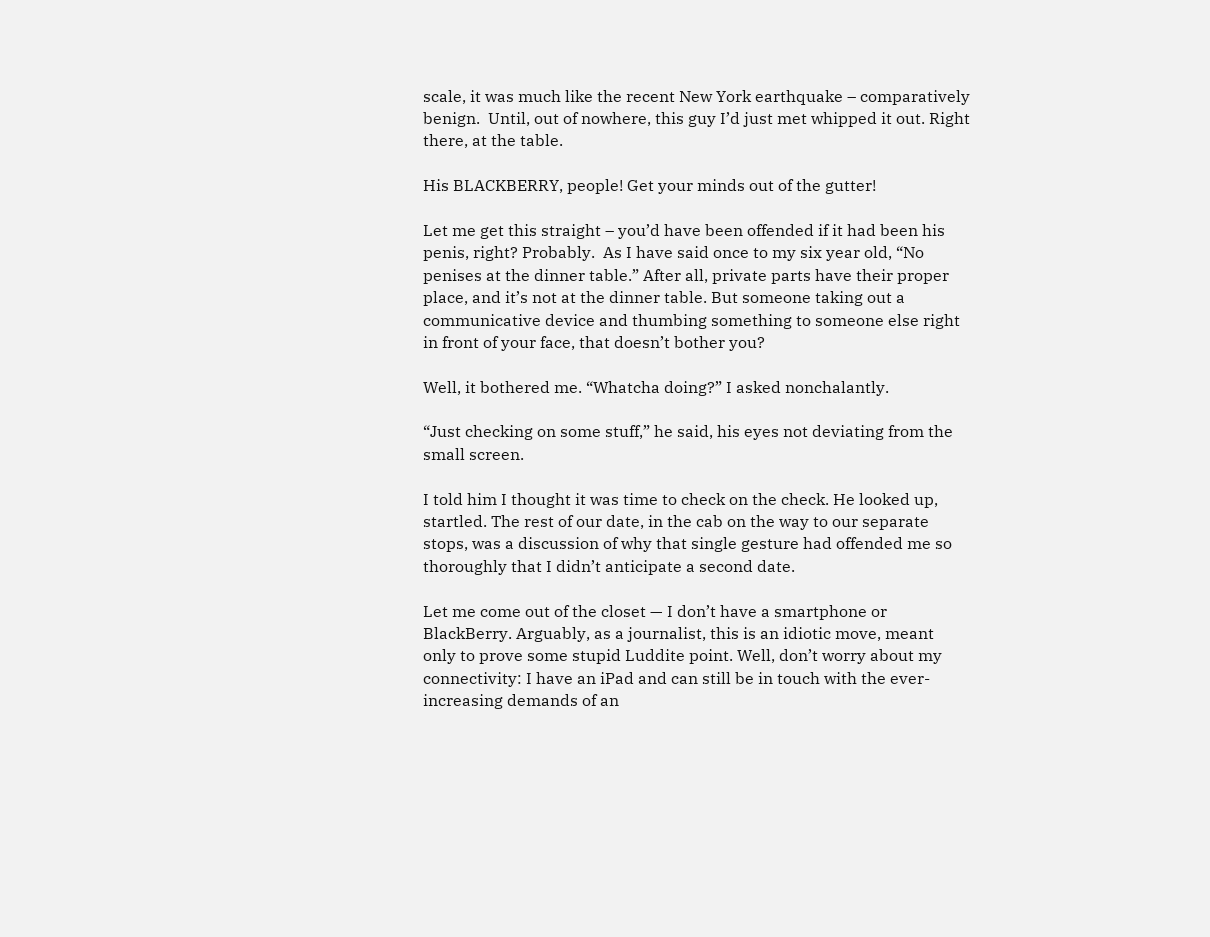scale, it was much like the recent New York earthquake – comparatively benign.  Until, out of nowhere, this guy I’d just met whipped it out. Right there, at the table.

His BLACKBERRY, people! Get your minds out of the gutter!

Let me get this straight – you’d have been offended if it had been his penis, right? Probably.  As I have said once to my six year old, “No penises at the dinner table.” After all, private parts have their proper place, and it’s not at the dinner table. But someone taking out a communicative device and thumbing something to someone else right in front of your face, that doesn’t bother you?

Well, it bothered me. “Whatcha doing?” I asked nonchalantly.

“Just checking on some stuff,” he said, his eyes not deviating from the small screen.

I told him I thought it was time to check on the check. He looked up, startled. The rest of our date, in the cab on the way to our separate stops, was a discussion of why that single gesture had offended me so thoroughly that I didn’t anticipate a second date.

Let me come out of the closet — I don’t have a smartphone or BlackBerry. Arguably, as a journalist, this is an idiotic move, meant only to prove some stupid Luddite point. Well, don’t worry about my connectivity: I have an iPad and can still be in touch with the ever-increasing demands of an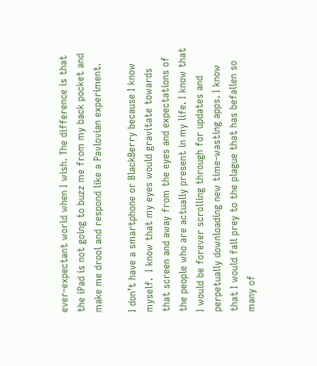ever-expectant world when I wish. The difference is that the iPad is not going to buzz me from my back pocket and make me drool and respond like a Pavlovian experiment.

I don’t have a smartphone or BlackBerry because I know myself.  I know that my eyes would gravitate towards that screen and away from the eyes and expectations of the people who are actually present in my life. I know that I would be forever scrolling through for updates and perpetually downloading new time-wasting apps. I know that I would fall prey to the plague that has befallen so many of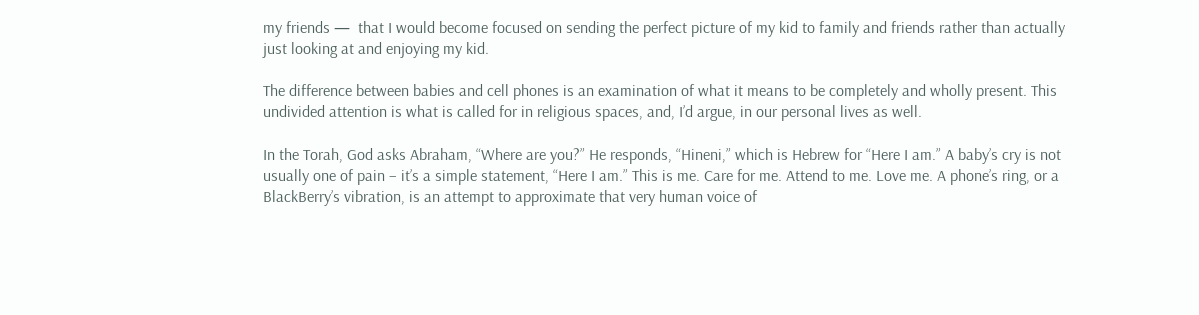my friends —  that I would become focused on sending the perfect picture of my kid to family and friends rather than actually just looking at and enjoying my kid.

The difference between babies and cell phones is an examination of what it means to be completely and wholly present. This undivided attention is what is called for in religious spaces, and, I’d argue, in our personal lives as well.

In the Torah, God asks Abraham, “Where are you?” He responds, “Hineni,” which is Hebrew for “Here I am.” A baby’s cry is not usually one of pain – it’s a simple statement, “Here I am.” This is me. Care for me. Attend to me. Love me. A phone’s ring, or a BlackBerry’s vibration, is an attempt to approximate that very human voice of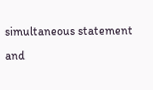simultaneous statement and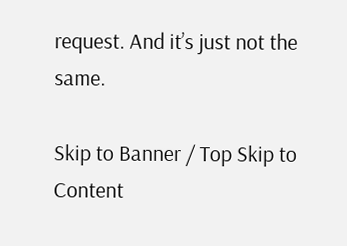request. And it’s just not the same.

Skip to Banner / Top Skip to Content